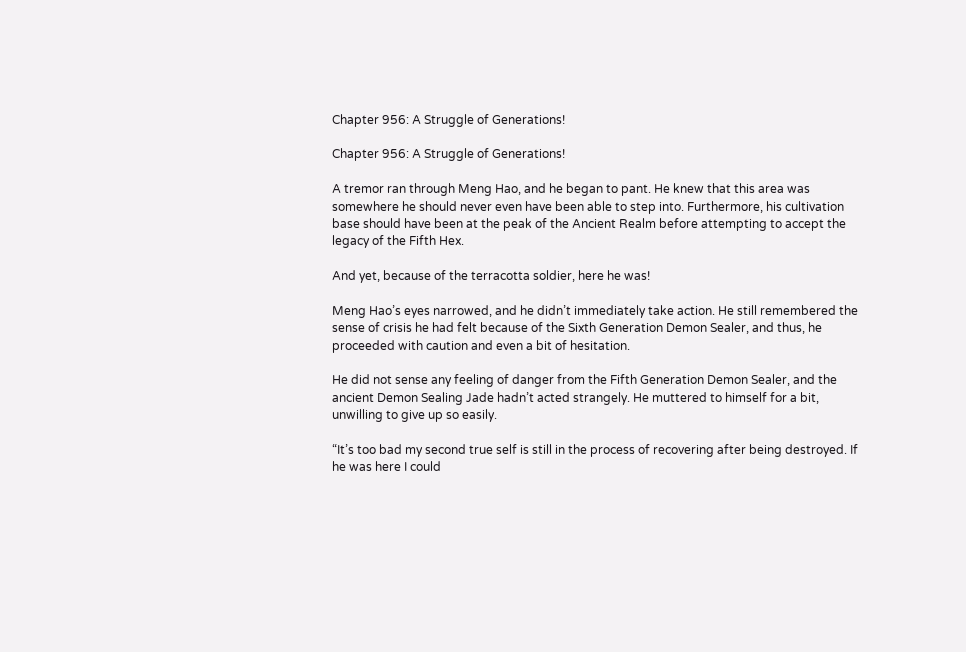Chapter 956: A Struggle of Generations!

Chapter 956: A Struggle of Generations!

A tremor ran through Meng Hao, and he began to pant. He knew that this area was somewhere he should never even have been able to step into. Furthermore, his cultivation base should have been at the peak of the Ancient Realm before attempting to accept the legacy of the Fifth Hex.

And yet, because of the terracotta soldier, here he was!

Meng Hao’s eyes narrowed, and he didn’t immediately take action. He still remembered the sense of crisis he had felt because of the Sixth Generation Demon Sealer, and thus, he proceeded with caution and even a bit of hesitation.

He did not sense any feeling of danger from the Fifth Generation Demon Sealer, and the ancient Demon Sealing Jade hadn’t acted strangely. He muttered to himself for a bit, unwilling to give up so easily.

“It’s too bad my second true self is still in the process of recovering after being destroyed. If he was here I could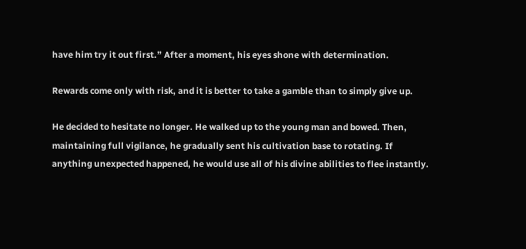have him try it out first.” After a moment, his eyes shone with determination.

Rewards come only with risk, and it is better to take a gamble than to simply give up.

He decided to hesitate no longer. He walked up to the young man and bowed. Then, maintaining full vigilance, he gradually sent his cultivation base to rotating. If anything unexpected happened, he would use all of his divine abilities to flee instantly.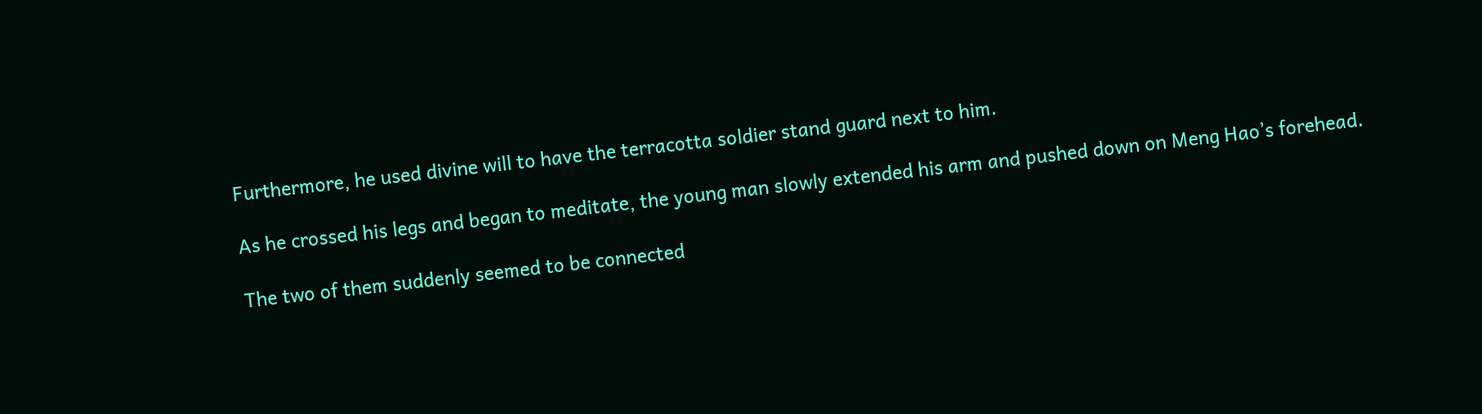Furthermore, he used divine will to have the terracotta soldier stand guard next to him.

As he crossed his legs and began to meditate, the young man slowly extended his arm and pushed down on Meng Hao’s forehead.

The two of them suddenly seemed to be connected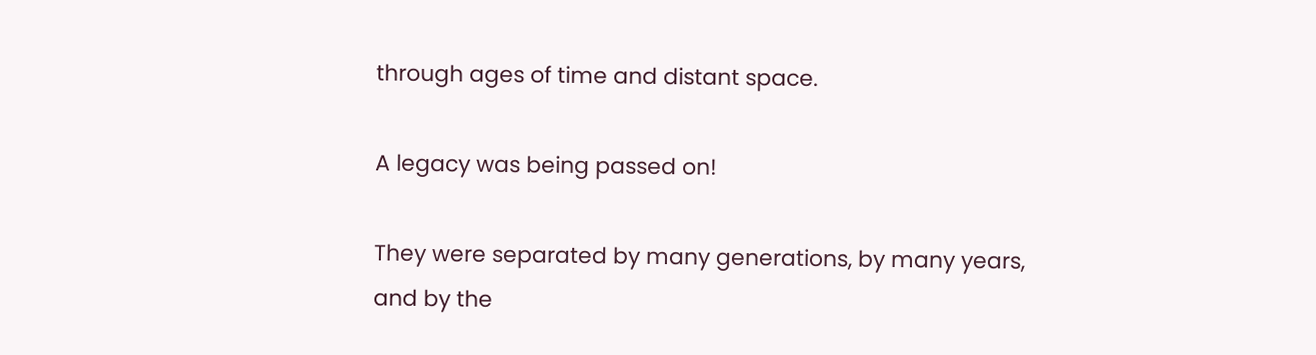through ages of time and distant space.

A legacy was being passed on!

They were separated by many generations, by many years, and by the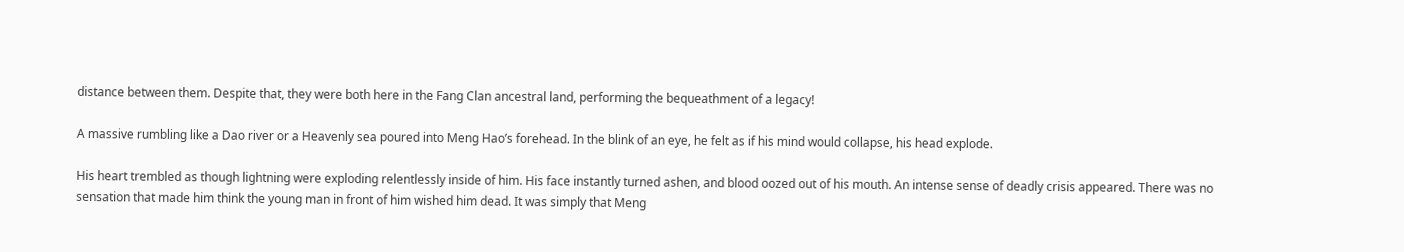distance between them. Despite that, they were both here in the Fang Clan ancestral land, performing the bequeathment of a legacy!

A massive rumbling like a Dao river or a Heavenly sea poured into Meng Hao’s forehead. In the blink of an eye, he felt as if his mind would collapse, his head explode.

His heart trembled as though lightning were exploding relentlessly inside of him. His face instantly turned ashen, and blood oozed out of his mouth. An intense sense of deadly crisis appeared. There was no sensation that made him think the young man in front of him wished him dead. It was simply that Meng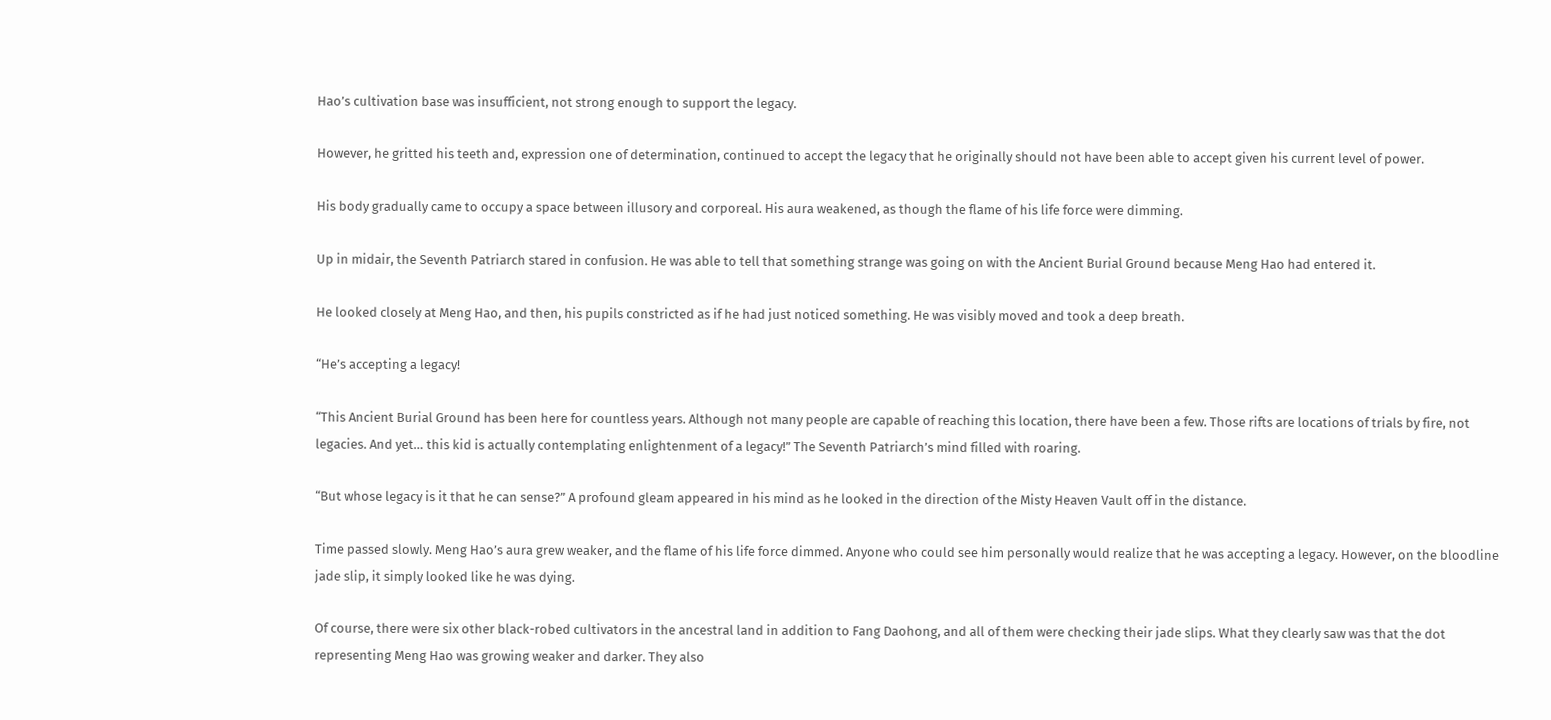Hao’s cultivation base was insufficient, not strong enough to support the legacy.

However, he gritted his teeth and, expression one of determination, continued to accept the legacy that he originally should not have been able to accept given his current level of power.

His body gradually came to occupy a space between illusory and corporeal. His aura weakened, as though the flame of his life force were dimming.

Up in midair, the Seventh Patriarch stared in confusion. He was able to tell that something strange was going on with the Ancient Burial Ground because Meng Hao had entered it.

He looked closely at Meng Hao, and then, his pupils constricted as if he had just noticed something. He was visibly moved and took a deep breath.

“He’s accepting a legacy!

“This Ancient Burial Ground has been here for countless years. Although not many people are capable of reaching this location, there have been a few. Those rifts are locations of trials by fire, not legacies. And yet… this kid is actually contemplating enlightenment of a legacy!” The Seventh Patriarch’s mind filled with roaring.

“But whose legacy is it that he can sense?” A profound gleam appeared in his mind as he looked in the direction of the Misty Heaven Vault off in the distance.

Time passed slowly. Meng Hao’s aura grew weaker, and the flame of his life force dimmed. Anyone who could see him personally would realize that he was accepting a legacy. However, on the bloodline jade slip, it simply looked like he was dying.

Of course, there were six other black-robed cultivators in the ancestral land in addition to Fang Daohong, and all of them were checking their jade slips. What they clearly saw was that the dot representing Meng Hao was growing weaker and darker. They also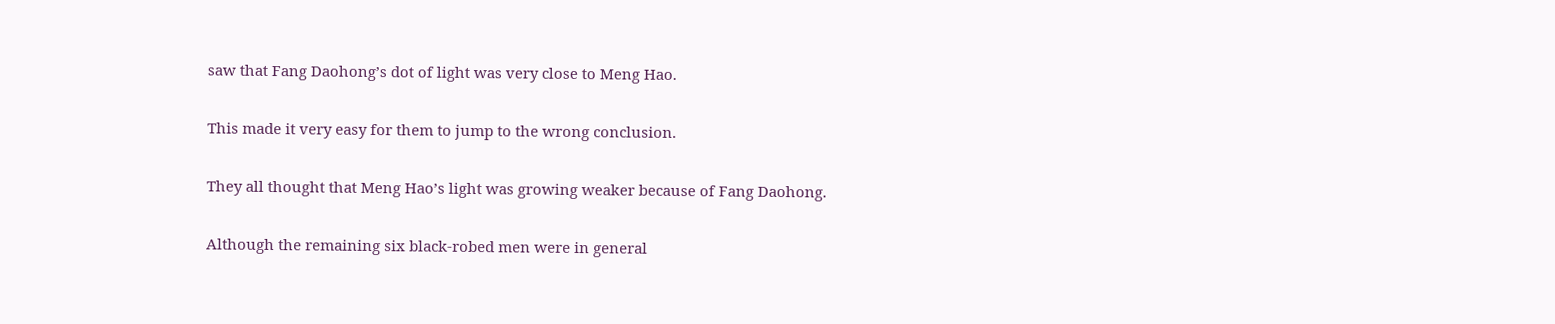saw that Fang Daohong’s dot of light was very close to Meng Hao.

This made it very easy for them to jump to the wrong conclusion.

They all thought that Meng Hao’s light was growing weaker because of Fang Daohong.

Although the remaining six black-robed men were in general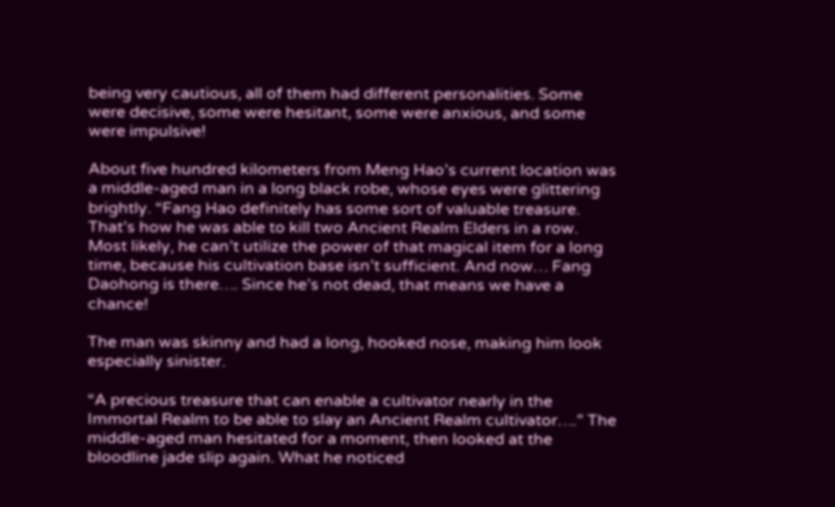being very cautious, all of them had different personalities. Some were decisive, some were hesitant, some were anxious, and some were impulsive!

About five hundred kilometers from Meng Hao’s current location was a middle-aged man in a long black robe, whose eyes were glittering brightly. “Fang Hao definitely has some sort of valuable treasure. That’s how he was able to kill two Ancient Realm Elders in a row. Most likely, he can’t utilize the power of that magical item for a long time, because his cultivation base isn’t sufficient. And now… Fang Daohong is there…. Since he’s not dead, that means we have a chance!

The man was skinny and had a long, hooked nose, making him look especially sinister.

“A precious treasure that can enable a cultivator nearly in the Immortal Realm to be able to slay an Ancient Realm cultivator….” The middle-aged man hesitated for a moment, then looked at the bloodline jade slip again. What he noticed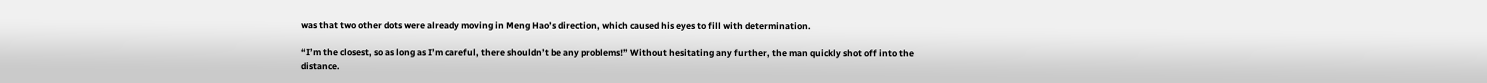was that two other dots were already moving in Meng Hao’s direction, which caused his eyes to fill with determination.

“I’m the closest, so as long as I’m careful, there shouldn’t be any problems!” Without hesitating any further, the man quickly shot off into the distance.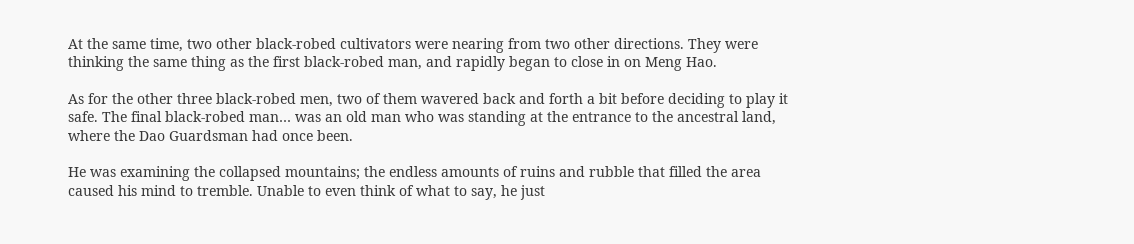At the same time, two other black-robed cultivators were nearing from two other directions. They were thinking the same thing as the first black-robed man, and rapidly began to close in on Meng Hao.

As for the other three black-robed men, two of them wavered back and forth a bit before deciding to play it safe. The final black-robed man… was an old man who was standing at the entrance to the ancestral land, where the Dao Guardsman had once been.

He was examining the collapsed mountains; the endless amounts of ruins and rubble that filled the area caused his mind to tremble. Unable to even think of what to say, he just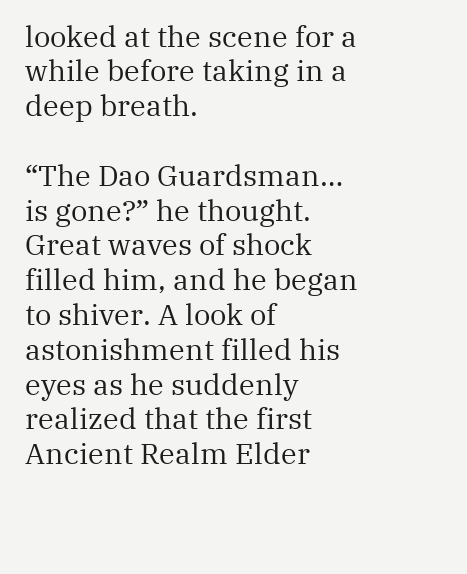looked at the scene for a while before taking in a deep breath.

“The Dao Guardsman… is gone?” he thought. Great waves of shock filled him, and he began to shiver. A look of astonishment filled his eyes as he suddenly realized that the first Ancient Realm Elder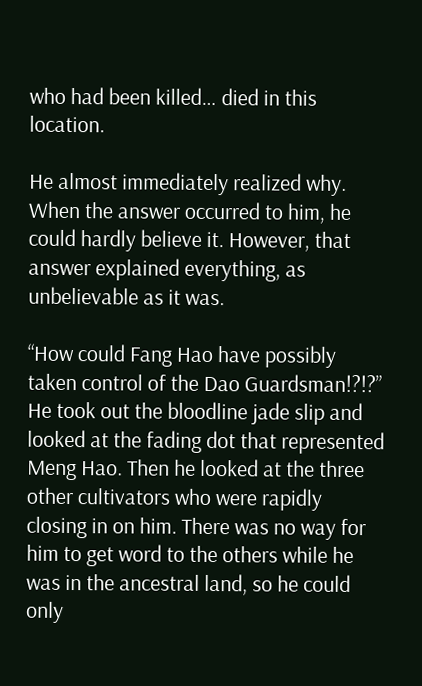who had been killed… died in this location.

He almost immediately realized why. When the answer occurred to him, he could hardly believe it. However, that answer explained everything, as unbelievable as it was.

“How could Fang Hao have possibly taken control of the Dao Guardsman!?!?” He took out the bloodline jade slip and looked at the fading dot that represented Meng Hao. Then he looked at the three other cultivators who were rapidly closing in on him. There was no way for him to get word to the others while he was in the ancestral land, so he could only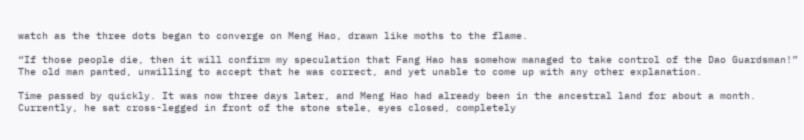watch as the three dots began to converge on Meng Hao, drawn like moths to the flame.

“If those people die, then it will confirm my speculation that Fang Hao has somehow managed to take control of the Dao Guardsman!” The old man panted, unwilling to accept that he was correct, and yet unable to come up with any other explanation.

Time passed by quickly. It was now three days later, and Meng Hao had already been in the ancestral land for about a month. Currently, he sat cross-legged in front of the stone stele, eyes closed, completely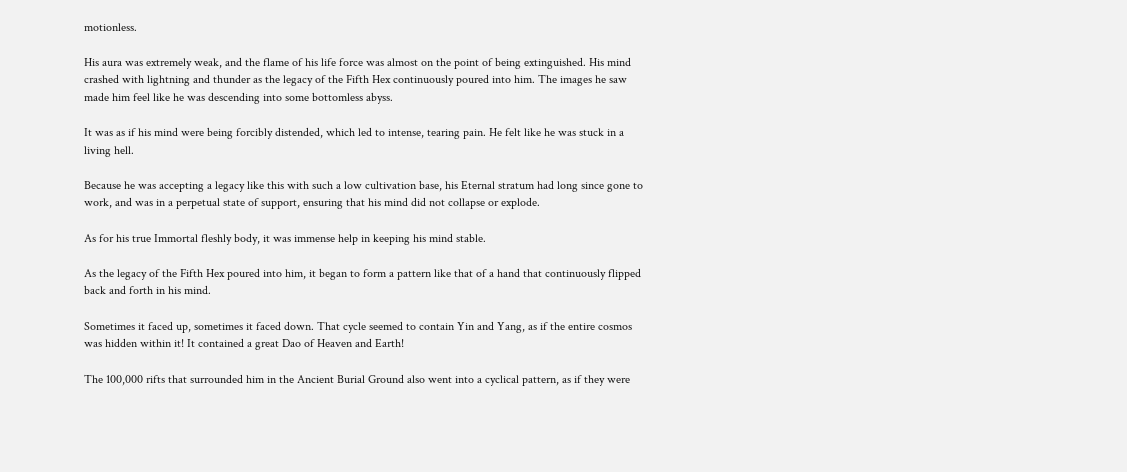motionless.

His aura was extremely weak, and the flame of his life force was almost on the point of being extinguished. His mind crashed with lightning and thunder as the legacy of the Fifth Hex continuously poured into him. The images he saw made him feel like he was descending into some bottomless abyss.

It was as if his mind were being forcibly distended, which led to intense, tearing pain. He felt like he was stuck in a living hell.

Because he was accepting a legacy like this with such a low cultivation base, his Eternal stratum had long since gone to work, and was in a perpetual state of support, ensuring that his mind did not collapse or explode.

As for his true Immortal fleshly body, it was immense help in keeping his mind stable.

As the legacy of the Fifth Hex poured into him, it began to form a pattern like that of a hand that continuously flipped back and forth in his mind.

Sometimes it faced up, sometimes it faced down. That cycle seemed to contain Yin and Yang, as if the entire cosmos was hidden within it! It contained a great Dao of Heaven and Earth!

The 100,000 rifts that surrounded him in the Ancient Burial Ground also went into a cyclical pattern, as if they were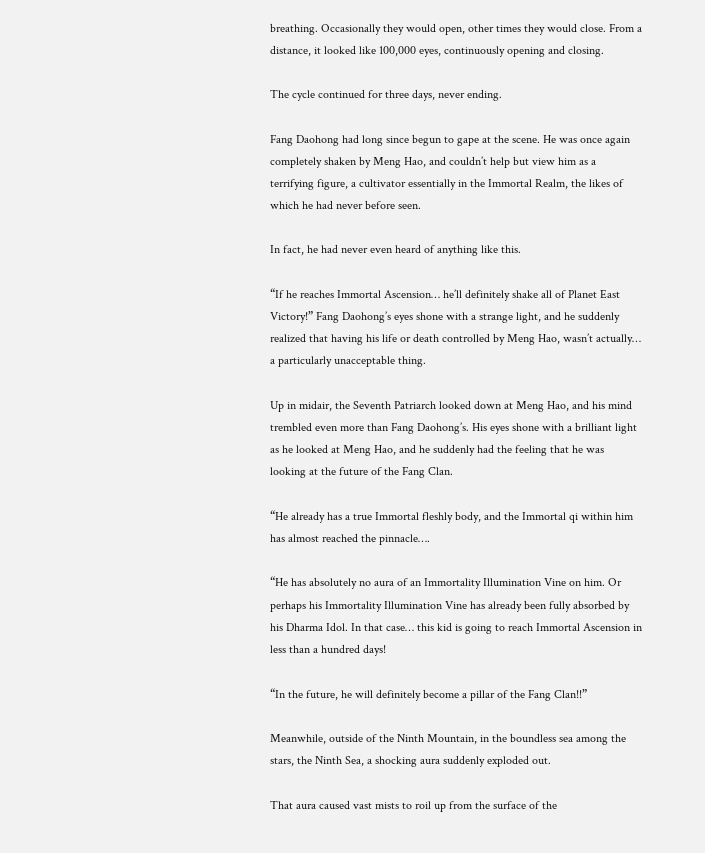breathing. Occasionally they would open, other times they would close. From a distance, it looked like 100,000 eyes, continuously opening and closing.

The cycle continued for three days, never ending.

Fang Daohong had long since begun to gape at the scene. He was once again completely shaken by Meng Hao, and couldn’t help but view him as a terrifying figure, a cultivator essentially in the Immortal Realm, the likes of which he had never before seen.

In fact, he had never even heard of anything like this.

“If he reaches Immortal Ascension… he’ll definitely shake all of Planet East Victory!” Fang Daohong’s eyes shone with a strange light, and he suddenly realized that having his life or death controlled by Meng Hao, wasn’t actually… a particularly unacceptable thing.

Up in midair, the Seventh Patriarch looked down at Meng Hao, and his mind trembled even more than Fang Daohong’s. His eyes shone with a brilliant light as he looked at Meng Hao, and he suddenly had the feeling that he was looking at the future of the Fang Clan.

“He already has a true Immortal fleshly body, and the Immortal qi within him has almost reached the pinnacle….

“He has absolutely no aura of an Immortality Illumination Vine on him. Or perhaps his Immortality Illumination Vine has already been fully absorbed by his Dharma Idol. In that case… this kid is going to reach Immortal Ascension in less than a hundred days!

“In the future, he will definitely become a pillar of the Fang Clan!!”

Meanwhile, outside of the Ninth Mountain, in the boundless sea among the stars, the Ninth Sea, a shocking aura suddenly exploded out.

That aura caused vast mists to roil up from the surface of the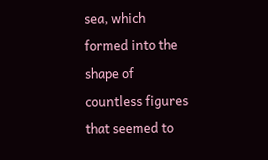sea, which formed into the shape of countless figures that seemed to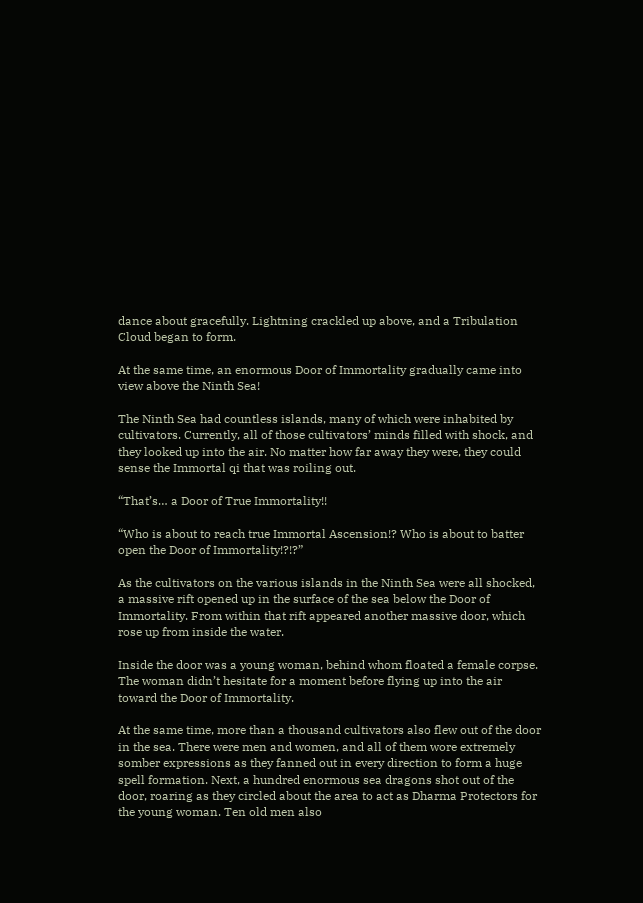dance about gracefully. Lightning crackled up above, and a Tribulation Cloud began to form.

At the same time, an enormous Door of Immortality gradually came into view above the Ninth Sea!

The Ninth Sea had countless islands, many of which were inhabited by cultivators. Currently, all of those cultivators’ minds filled with shock, and they looked up into the air. No matter how far away they were, they could sense the Immortal qi that was roiling out.

“That’s… a Door of True Immortality!!

“Who is about to reach true Immortal Ascension!? Who is about to batter open the Door of Immortality!?!?”

As the cultivators on the various islands in the Ninth Sea were all shocked, a massive rift opened up in the surface of the sea below the Door of Immortality. From within that rift appeared another massive door, which rose up from inside the water.

Inside the door was a young woman, behind whom floated a female corpse. The woman didn’t hesitate for a moment before flying up into the air toward the Door of Immortality.

At the same time, more than a thousand cultivators also flew out of the door in the sea. There were men and women, and all of them wore extremely somber expressions as they fanned out in every direction to form a huge spell formation. Next, a hundred enormous sea dragons shot out of the door, roaring as they circled about the area to act as Dharma Protectors for the young woman. Ten old men also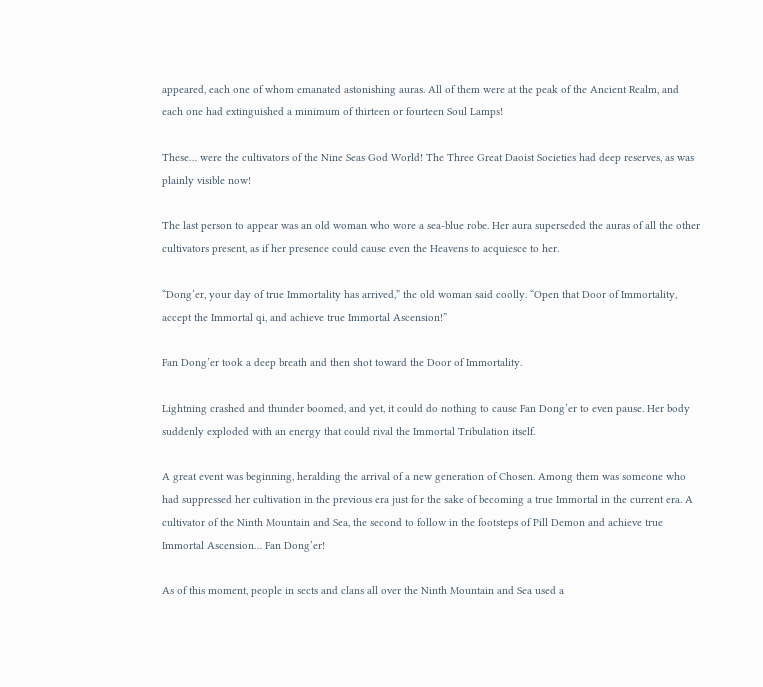appeared, each one of whom emanated astonishing auras. All of them were at the peak of the Ancient Realm, and each one had extinguished a minimum of thirteen or fourteen Soul Lamps!

These… were the cultivators of the Nine Seas God World! The Three Great Daoist Societies had deep reserves, as was plainly visible now!

The last person to appear was an old woman who wore a sea-blue robe. Her aura superseded the auras of all the other cultivators present, as if her presence could cause even the Heavens to acquiesce to her.

“Dong’er, your day of true Immortality has arrived,” the old woman said coolly. “Open that Door of Immortality, accept the Immortal qi, and achieve true Immortal Ascension!”

Fan Dong’er took a deep breath and then shot toward the Door of Immortality.

Lightning crashed and thunder boomed, and yet, it could do nothing to cause Fan Dong’er to even pause. Her body suddenly exploded with an energy that could rival the Immortal Tribulation itself.

A great event was beginning, heralding the arrival of a new generation of Chosen. Among them was someone who had suppressed her cultivation in the previous era just for the sake of becoming a true Immortal in the current era. A cultivator of the Ninth Mountain and Sea, the second to follow in the footsteps of Pill Demon and achieve true Immortal Ascension… Fan Dong’er!

As of this moment, people in sects and clans all over the Ninth Mountain and Sea used a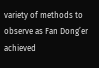variety of methods to observe as Fan Dong’er achieved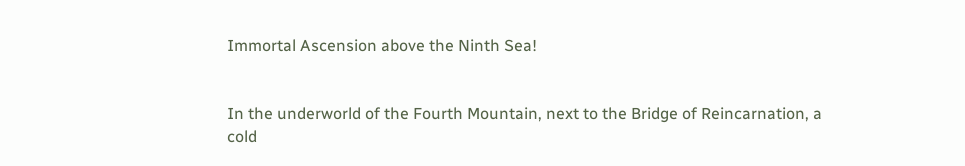Immortal Ascension above the Ninth Sea!


In the underworld of the Fourth Mountain, next to the Bridge of Reincarnation, a cold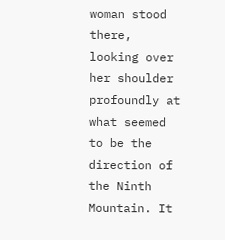woman stood there, looking over her shoulder profoundly at what seemed to be the direction of the Ninth Mountain. It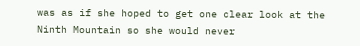was as if she hoped to get one clear look at the Ninth Mountain so she would never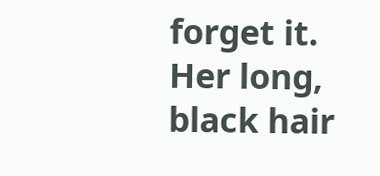forget it. Her long, black hair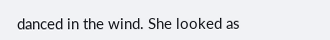danced in the wind. She looked as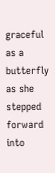graceful as a butterfly as she stepped forward into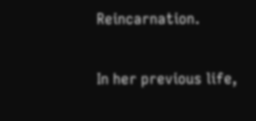Reincarnation.

In her previous life,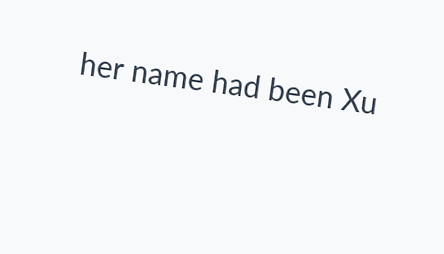her name had been Xu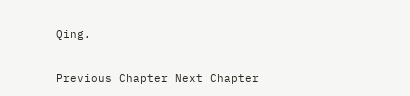Qing.

Previous Chapter Next Chapter